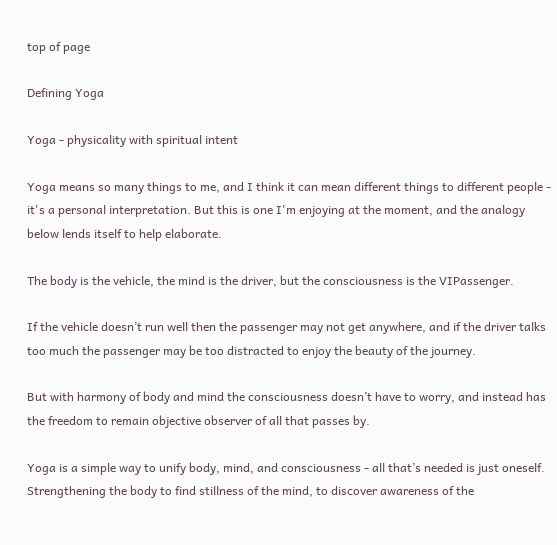top of page

Defining Yoga

Yoga - physicality with spiritual intent

Yoga means so many things to me, and I think it can mean different things to different people - it's a personal interpretation. But this is one I'm enjoying at the moment, and the analogy below lends itself to help elaborate.

The body is the vehicle, the mind is the driver, but the consciousness is the VIPassenger.

If the vehicle doesn’t run well then the passenger may not get anywhere, and if the driver talks too much the passenger may be too distracted to enjoy the beauty of the journey.

But with harmony of body and mind the consciousness doesn’t have to worry, and instead has the freedom to remain objective observer of all that passes by.

Yoga is a simple way to unify body, mind, and consciousness - all that’s needed is just oneself. Strengthening the body to find stillness of the mind, to discover awareness of the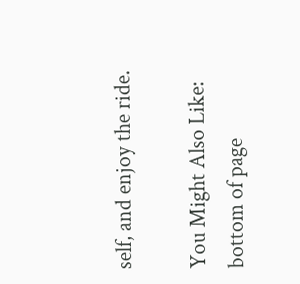self, and enjoy the ride.

You Might Also Like:
bottom of page